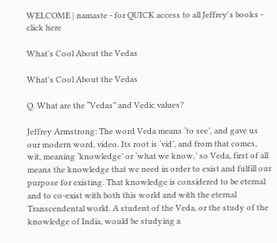WELCOME | namaste - for QUICK access to all Jeffrey's books - click here

What's Cool About the Vedas

What's Cool About the Vedas

Q. What are the “Vedas” and Vedic values?

Jeffrey Armstrong: The word Veda means ‘to see’, and gave us our modern word, video. Its root is ‘vid’, and from that comes, wit, meaning ‘knowledge’ or ‘what we know,’ so Veda, first of all means the knowledge that we need in order to exist and fulfill our purpose for existing. That knowledge is considered to be eternal and to co-exist with both this world and with the eternal Transcendental world. A student of the Veda, or the study of the knowledge of India, would be studying a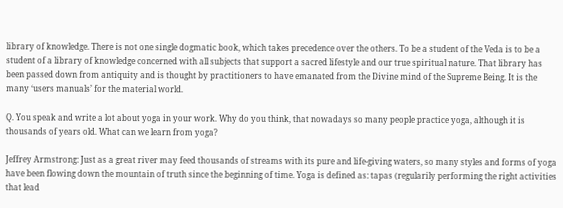library of knowledge. There is not one single dogmatic book, which takes precedence over the others. To be a student of the Veda is to be a student of a library of knowledge concerned with all subjects that support a sacred lifestyle and our true spiritual nature. That library has been passed down from antiquity and is thought by practitioners to have emanated from the Divine mind of the Supreme Being. It is the many ‘users manuals’ for the material world.

Q. You speak and write a lot about yoga in your work. Why do you think, that nowadays so many people practice yoga, although it is thousands of years old. What can we learn from yoga?

Jeffrey Armstrong: Just as a great river may feed thousands of streams with its pure and life-giving waters, so many styles and forms of yoga have been flowing down the mountain of truth since the beginning of time. Yoga is defined as: tapas (regularily performing the right activities that lead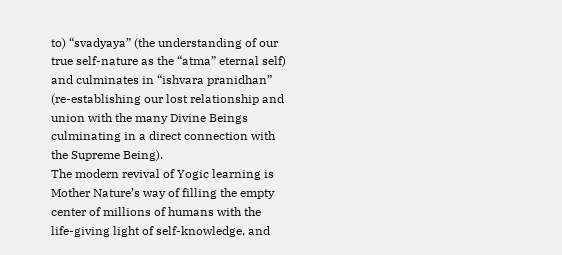to) “svadyaya” (the understanding of our true self-nature as the “atma” eternal self) and culminates in “ishvara pranidhan” (re-establishing our lost relationship and union with the many Divine Beings culminating in a direct connection with the Supreme Being).
The modern revival of Yogic learning is Mother Nature’s way of filling the empty center of millions of humans with the life-giving light of self-knowledge, and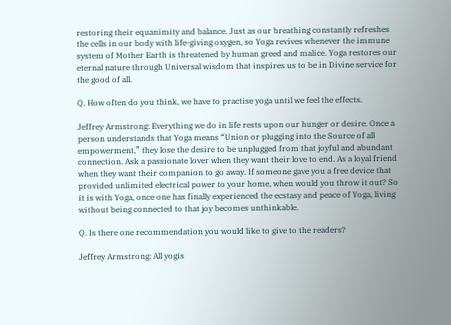restoring their equanimity and balance. Just as our breathing constantly refreshes the cells in our body with life-giving oxygen, so Yoga revives whenever the immune system of Mother Earth is threatened by human greed and malice. Yoga restores our eternal nature through Universal wisdom that inspires us to be in Divine service for the good of all.

Q. How often do you think, we have to practise yoga until we feel the effects.

Jeffrey Armstrong: Everything we do in life rests upon our hunger or desire. Once a person understands that Yoga means “Union or plugging into the Source of all empowerment,” they lose the desire to be unplugged from that joyful and abundant connection. Ask a passionate lover when they want their love to end. As a loyal friend when they want their companion to go away. If someone gave you a free device that provided unlimited electrical power to your home, when would you throw it out? So it is with Yoga, once one has finally experienced the ecstasy and peace of Yoga, living without being connected to that joy becomes unthinkable.

Q. Is there one recommendation you would like to give to the readers?

Jeffrey Armstrong: All yogis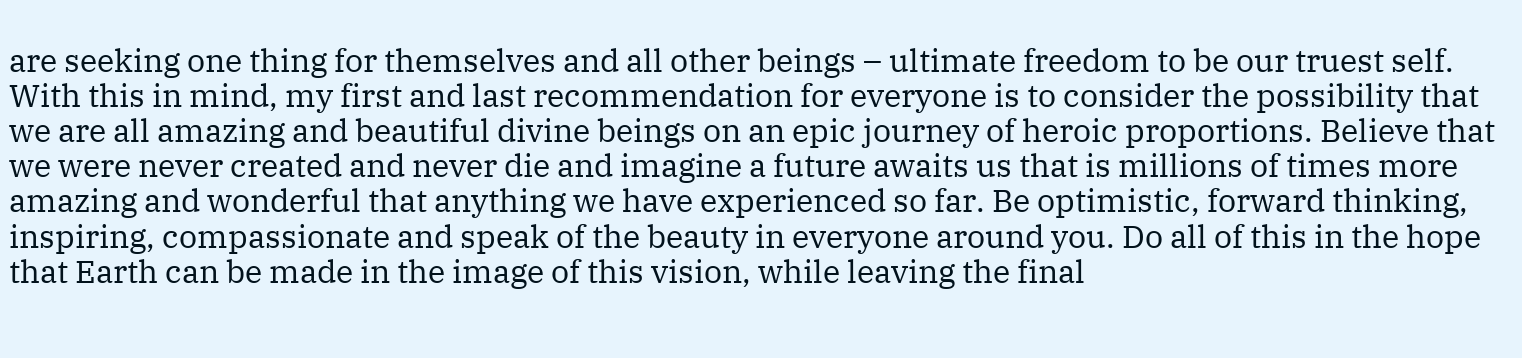are seeking one thing for themselves and all other beings – ultimate freedom to be our truest self. With this in mind, my first and last recommendation for everyone is to consider the possibility that we are all amazing and beautiful divine beings on an epic journey of heroic proportions. Believe that we were never created and never die and imagine a future awaits us that is millions of times more amazing and wonderful that anything we have experienced so far. Be optimistic, forward thinking, inspiring, compassionate and speak of the beauty in everyone around you. Do all of this in the hope that Earth can be made in the image of this vision, while leaving the final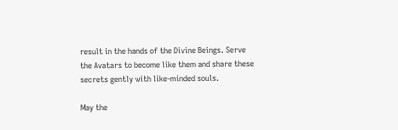result in the hands of the Divine Beings. Serve the Avatars to become like them and share these secrets gently with like-minded souls.

May the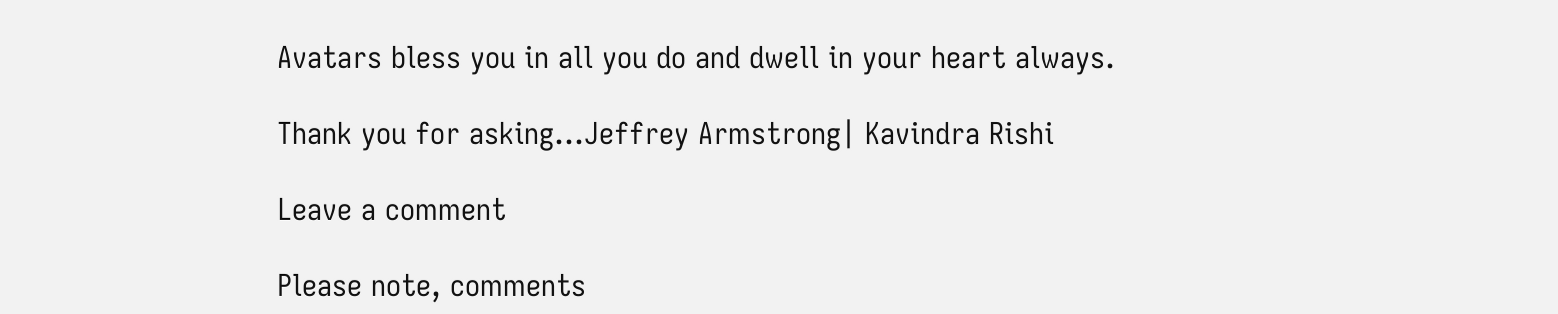Avatars bless you in all you do and dwell in your heart always.

Thank you for asking…Jeffrey Armstrong| Kavindra Rishi

Leave a comment

Please note, comments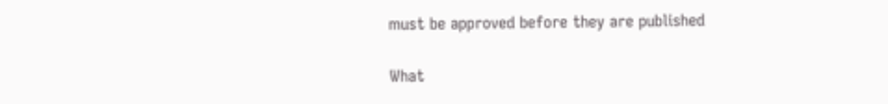must be approved before they are published

What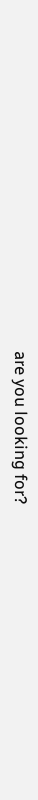are you looking for?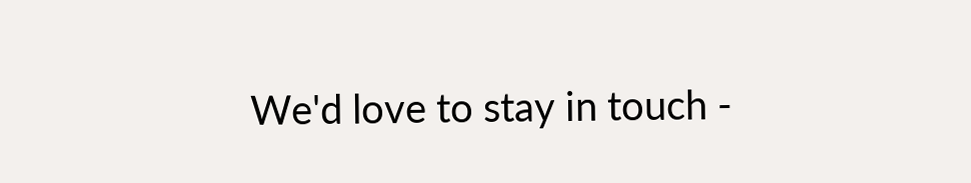We'd love to stay in touch -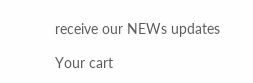receive our NEWs updates

Your cart